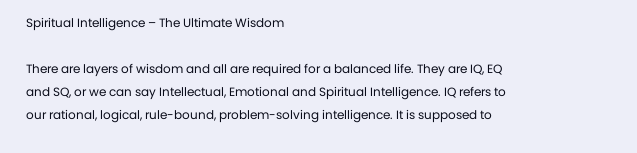Spiritual Intelligence – The Ultimate Wisdom

There are layers of wisdom and all are required for a balanced life. They are IQ, EQ and SQ, or we can say Intellectual, Emotional and Spiritual Intelligence. IQ refers to our rational, logical, rule-bound, problem-solving intelligence. It is supposed to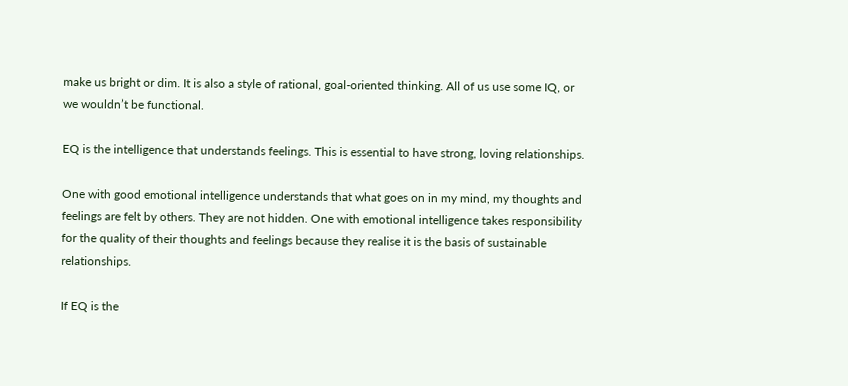make us bright or dim. It is also a style of rational, goal-oriented thinking. All of us use some IQ, or we wouldn’t be functional.

EQ is the intelligence that understands feelings. This is essential to have strong, loving relationships.

One with good emotional intelligence understands that what goes on in my mind, my thoughts and feelings are felt by others. They are not hidden. One with emotional intelligence takes responsibility for the quality of their thoughts and feelings because they realise it is the basis of sustainable relationships.

If EQ is the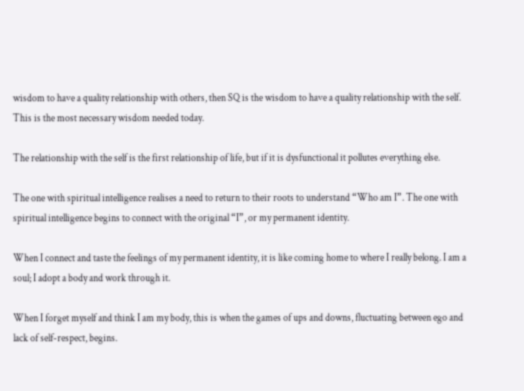wisdom to have a quality relationship with others, then SQ is the wisdom to have a quality relationship with the self. This is the most necessary wisdom needed today.

The relationship with the self is the first relationship of life, but if it is dysfunctional it pollutes everything else.

The one with spiritual intelligence realises a need to return to their roots to understand “Who am I”. The one with spiritual intelligence begins to connect with the original “I”, or my permanent identity.

When I connect and taste the feelings of my permanent identity, it is like coming home to where I really belong. I am a soul; I adopt a body and work through it.

When I forget myself and think I am my body, this is when the games of ups and downs, fluctuating between ego and lack of self-respect, begins.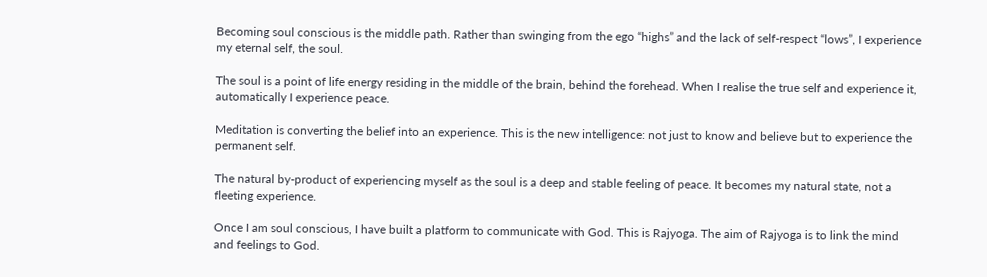Becoming soul conscious is the middle path. Rather than swinging from the ego “highs” and the lack of self-respect “lows”, I experience my eternal self, the soul.

The soul is a point of life energy residing in the middle of the brain, behind the forehead. When I realise the true self and experience it, automatically I experience peace.

Meditation is converting the belief into an experience. This is the new intelligence: not just to know and believe but to experience the permanent self.

The natural by-product of experiencing myself as the soul is a deep and stable feeling of peace. It becomes my natural state, not a fleeting experience.

Once I am soul conscious, I have built a platform to communicate with God. This is Rajyoga. The aim of Rajyoga is to link the mind and feelings to God.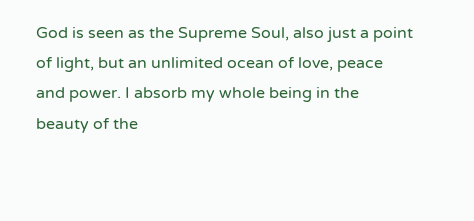God is seen as the Supreme Soul, also just a point of light, but an unlimited ocean of love, peace and power. I absorb my whole being in the beauty of the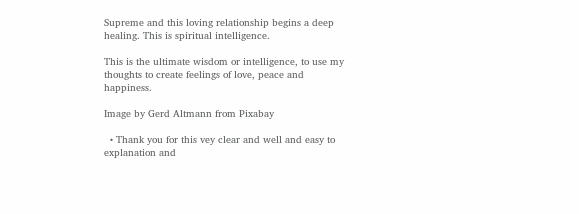Supreme and this loving relationship begins a deep healing. This is spiritual intelligence.

This is the ultimate wisdom or intelligence, to use my thoughts to create feelings of love, peace and happiness.

Image by Gerd Altmann from Pixabay

  • Thank you for this vey clear and well and easy to explanation and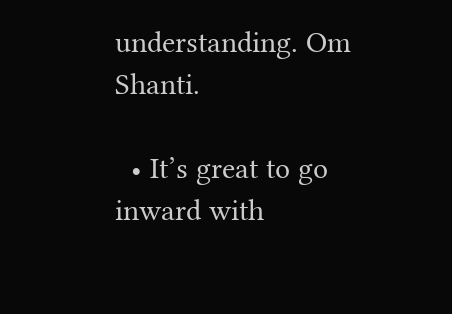understanding. Om Shanti.

  • It’s great to go inward with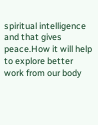spiritual intelligence and that gives peace.How it will help to explore better work from our body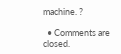machine. ?

  • Comments are closed.